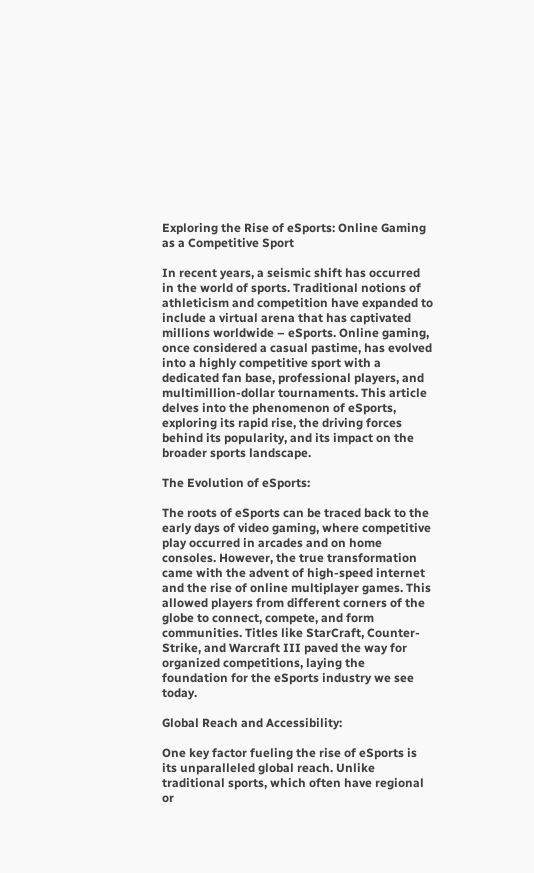Exploring the Rise of eSports: Online Gaming as a Competitive Sport

In recent years, a seismic shift has occurred in the world of sports. Traditional notions of athleticism and competition have expanded to include a virtual arena that has captivated millions worldwide – eSports. Online gaming, once considered a casual pastime, has evolved into a highly competitive sport with a dedicated fan base, professional players, and multimillion-dollar tournaments. This article delves into the phenomenon of eSports, exploring its rapid rise, the driving forces behind its popularity, and its impact on the broader sports landscape.

The Evolution of eSports:

The roots of eSports can be traced back to the early days of video gaming, where competitive play occurred in arcades and on home consoles. However, the true transformation came with the advent of high-speed internet and the rise of online multiplayer games. This allowed players from different corners of the globe to connect, compete, and form communities. Titles like StarCraft, Counter-Strike, and Warcraft III paved the way for organized competitions, laying the foundation for the eSports industry we see today.

Global Reach and Accessibility:

One key factor fueling the rise of eSports is its unparalleled global reach. Unlike traditional sports, which often have regional or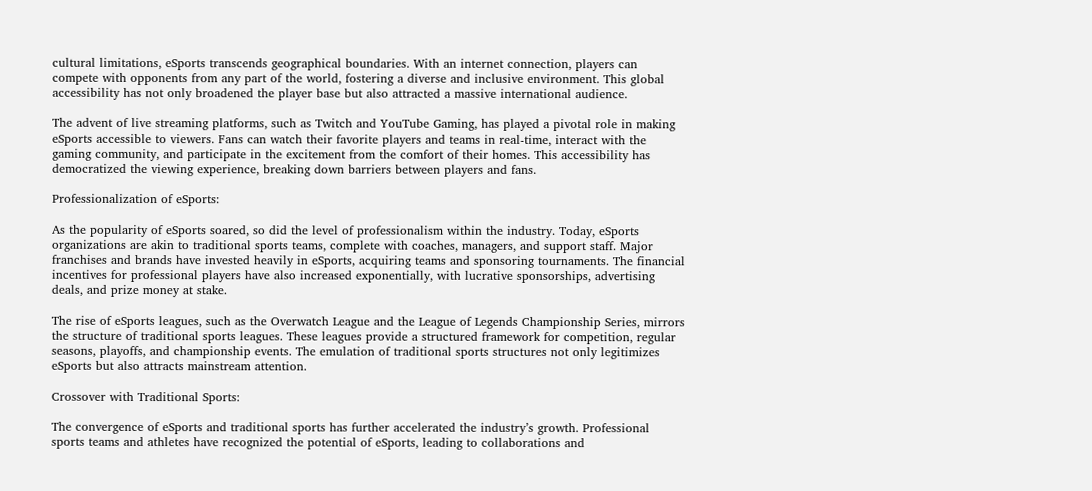cultural limitations, eSports transcends geographical boundaries. With an internet connection, players can compete with opponents from any part of the world, fostering a diverse and inclusive environment. This global accessibility has not only broadened the player base but also attracted a massive international audience.

The advent of live streaming platforms, such as Twitch and YouTube Gaming, has played a pivotal role in making eSports accessible to viewers. Fans can watch their favorite players and teams in real-time, interact with the gaming community, and participate in the excitement from the comfort of their homes. This accessibility has democratized the viewing experience, breaking down barriers between players and fans.

Professionalization of eSports:

As the popularity of eSports soared, so did the level of professionalism within the industry. Today, eSports organizations are akin to traditional sports teams, complete with coaches, managers, and support staff. Major franchises and brands have invested heavily in eSports, acquiring teams and sponsoring tournaments. The financial incentives for professional players have also increased exponentially, with lucrative sponsorships, advertising deals, and prize money at stake.

The rise of eSports leagues, such as the Overwatch League and the League of Legends Championship Series, mirrors the structure of traditional sports leagues. These leagues provide a structured framework for competition, regular seasons, playoffs, and championship events. The emulation of traditional sports structures not only legitimizes eSports but also attracts mainstream attention.

Crossover with Traditional Sports:

The convergence of eSports and traditional sports has further accelerated the industry’s growth. Professional sports teams and athletes have recognized the potential of eSports, leading to collaborations and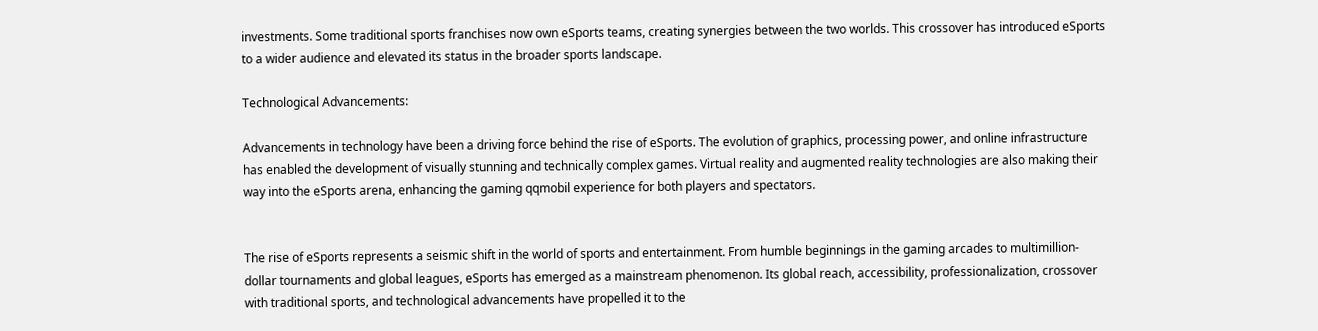investments. Some traditional sports franchises now own eSports teams, creating synergies between the two worlds. This crossover has introduced eSports to a wider audience and elevated its status in the broader sports landscape.

Technological Advancements:

Advancements in technology have been a driving force behind the rise of eSports. The evolution of graphics, processing power, and online infrastructure has enabled the development of visually stunning and technically complex games. Virtual reality and augmented reality technologies are also making their way into the eSports arena, enhancing the gaming qqmobil experience for both players and spectators.


The rise of eSports represents a seismic shift in the world of sports and entertainment. From humble beginnings in the gaming arcades to multimillion-dollar tournaments and global leagues, eSports has emerged as a mainstream phenomenon. Its global reach, accessibility, professionalization, crossover with traditional sports, and technological advancements have propelled it to the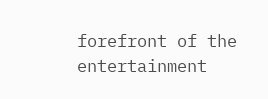forefront of the entertainment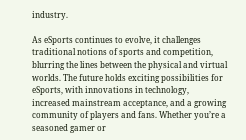industry.

As eSports continues to evolve, it challenges traditional notions of sports and competition, blurring the lines between the physical and virtual worlds. The future holds exciting possibilities for eSports, with innovations in technology, increased mainstream acceptance, and a growing community of players and fans. Whether you’re a seasoned gamer or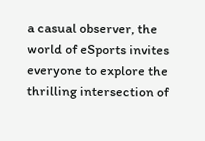a casual observer, the world of eSports invites everyone to explore the thrilling intersection of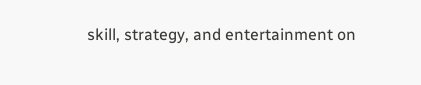skill, strategy, and entertainment on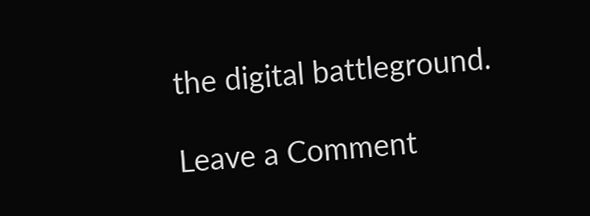the digital battleground.

Leave a Comment